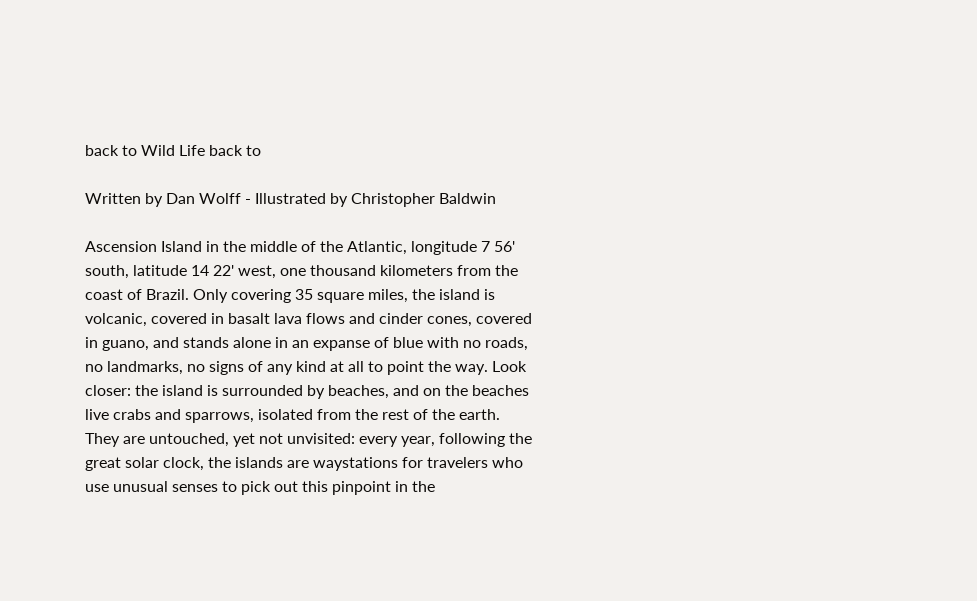back to Wild Life back to

Written by Dan Wolff - Illustrated by Christopher Baldwin

Ascension Island in the middle of the Atlantic, longitude 7 56' south, latitude 14 22' west, one thousand kilometers from the coast of Brazil. Only covering 35 square miles, the island is volcanic, covered in basalt lava flows and cinder cones, covered in guano, and stands alone in an expanse of blue with no roads, no landmarks, no signs of any kind at all to point the way. Look closer: the island is surrounded by beaches, and on the beaches live crabs and sparrows, isolated from the rest of the earth. They are untouched, yet not unvisited: every year, following the great solar clock, the islands are waystations for travelers who use unusual senses to pick out this pinpoint in the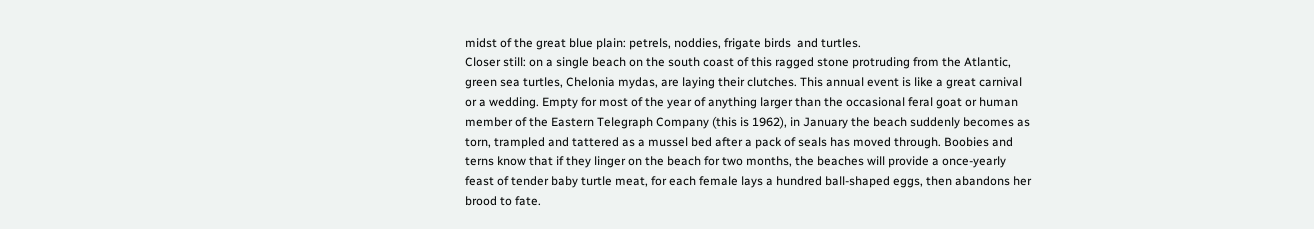midst of the great blue plain: petrels, noddies, frigate birds  and turtles.
Closer still: on a single beach on the south coast of this ragged stone protruding from the Atlantic, green sea turtles, Chelonia mydas, are laying their clutches. This annual event is like a great carnival or a wedding. Empty for most of the year of anything larger than the occasional feral goat or human member of the Eastern Telegraph Company (this is 1962), in January the beach suddenly becomes as torn, trampled and tattered as a mussel bed after a pack of seals has moved through. Boobies and terns know that if they linger on the beach for two months, the beaches will provide a once-yearly feast of tender baby turtle meat, for each female lays a hundred ball-shaped eggs, then abandons her brood to fate.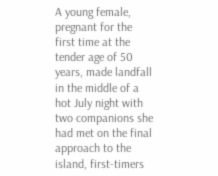A young female, pregnant for the first time at the tender age of 50 years, made landfall in the middle of a hot July night with two companions she had met on the final approach to the island, first-timers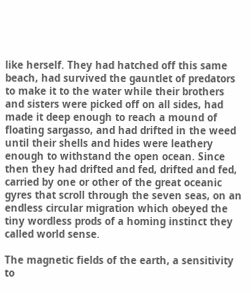like herself. They had hatched off this same beach, had survived the gauntlet of predators to make it to the water while their brothers and sisters were picked off on all sides, had made it deep enough to reach a mound of floating sargasso, and had drifted in the weed until their shells and hides were leathery enough to withstand the open ocean. Since then they had drifted and fed, drifted and fed, carried by one or other of the great oceanic gyres that scroll through the seven seas, on an endless circular migration which obeyed the tiny wordless prods of a homing instinct they called world sense.

The magnetic fields of the earth, a sensitivity to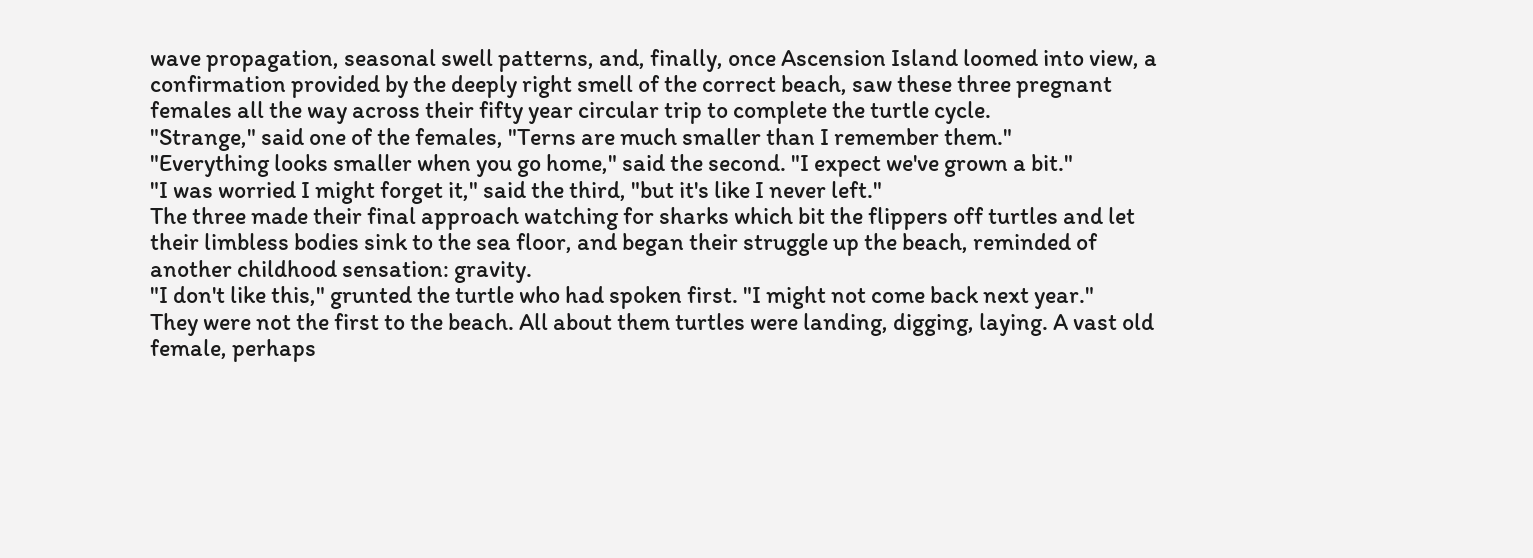wave propagation, seasonal swell patterns, and, finally, once Ascension Island loomed into view, a confirmation provided by the deeply right smell of the correct beach, saw these three pregnant females all the way across their fifty year circular trip to complete the turtle cycle.
"Strange," said one of the females, "Terns are much smaller than I remember them."
"Everything looks smaller when you go home," said the second. "I expect we've grown a bit."
"I was worried I might forget it," said the third, "but it's like I never left."
The three made their final approach watching for sharks which bit the flippers off turtles and let their limbless bodies sink to the sea floor, and began their struggle up the beach, reminded of another childhood sensation: gravity.
"I don't like this," grunted the turtle who had spoken first. "I might not come back next year."
They were not the first to the beach. All about them turtles were landing, digging, laying. A vast old female, perhaps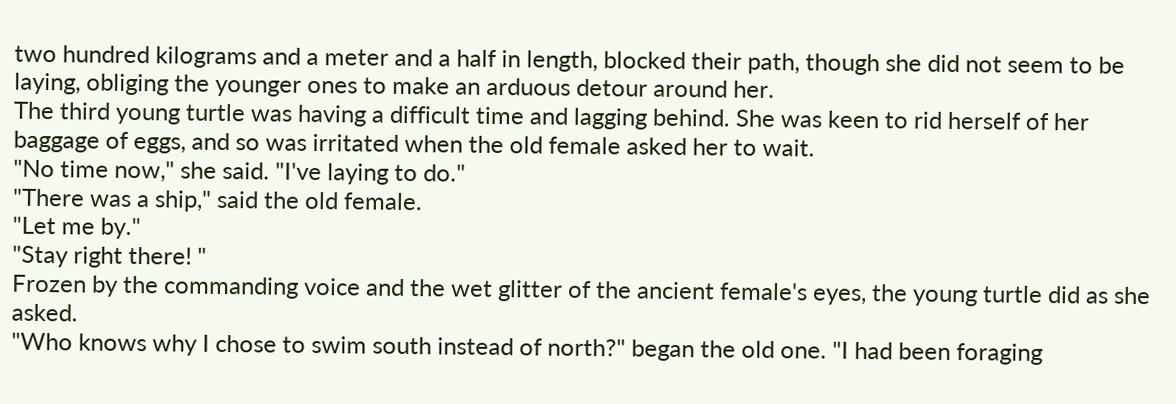two hundred kilograms and a meter and a half in length, blocked their path, though she did not seem to be laying, obliging the younger ones to make an arduous detour around her.
The third young turtle was having a difficult time and lagging behind. She was keen to rid herself of her baggage of eggs, and so was irritated when the old female asked her to wait.
"No time now," she said. "I've laying to do."
"There was a ship," said the old female.
"Let me by."
"Stay right there! "
Frozen by the commanding voice and the wet glitter of the ancient female's eyes, the young turtle did as she asked.
"Who knows why I chose to swim south instead of north?" began the old one. "I had been foraging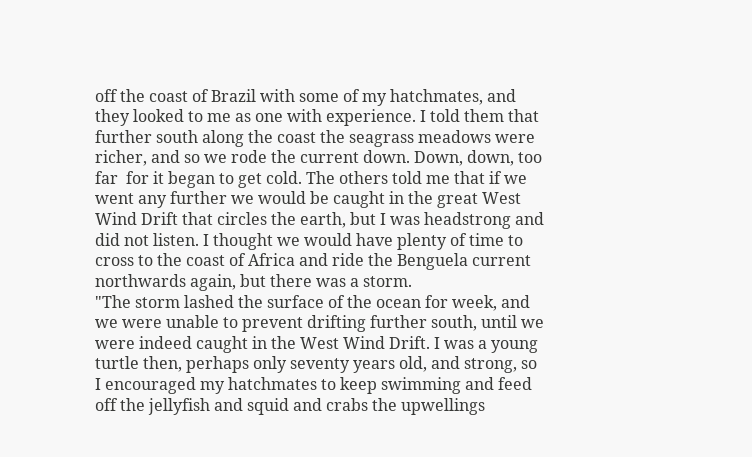off the coast of Brazil with some of my hatchmates, and they looked to me as one with experience. I told them that further south along the coast the seagrass meadows were richer, and so we rode the current down. Down, down, too far  for it began to get cold. The others told me that if we went any further we would be caught in the great West Wind Drift that circles the earth, but I was headstrong and did not listen. I thought we would have plenty of time to cross to the coast of Africa and ride the Benguela current northwards again, but there was a storm.
"The storm lashed the surface of the ocean for week, and we were unable to prevent drifting further south, until we were indeed caught in the West Wind Drift. I was a young turtle then, perhaps only seventy years old, and strong, so I encouraged my hatchmates to keep swimming and feed off the jellyfish and squid and crabs the upwellings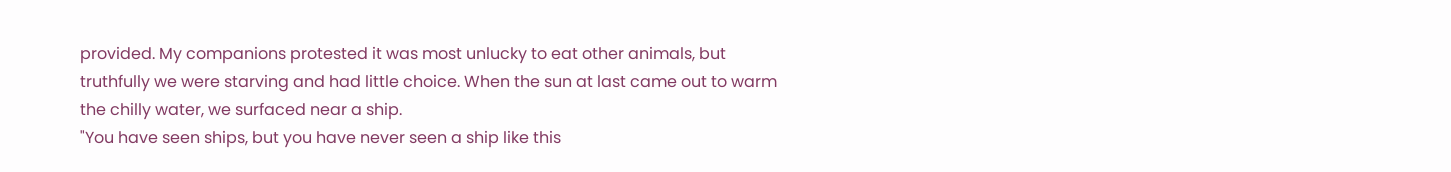provided. My companions protested it was most unlucky to eat other animals, but truthfully we were starving and had little choice. When the sun at last came out to warm the chilly water, we surfaced near a ship.
"You have seen ships, but you have never seen a ship like this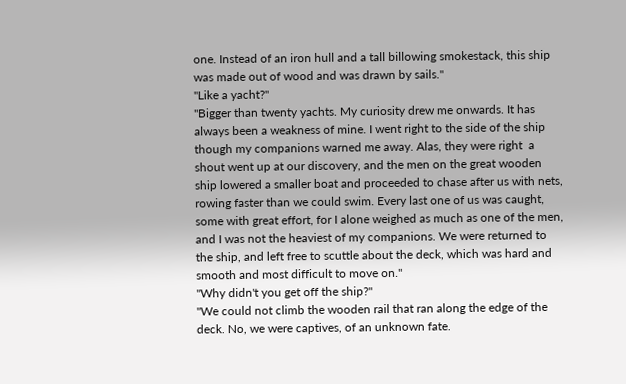one. Instead of an iron hull and a tall billowing smokestack, this ship was made out of wood and was drawn by sails."
"Like a yacht?"
"Bigger than twenty yachts. My curiosity drew me onwards. It has always been a weakness of mine. I went right to the side of the ship though my companions warned me away. Alas, they were right  a shout went up at our discovery, and the men on the great wooden ship lowered a smaller boat and proceeded to chase after us with nets, rowing faster than we could swim. Every last one of us was caught, some with great effort, for I alone weighed as much as one of the men, and I was not the heaviest of my companions. We were returned to the ship, and left free to scuttle about the deck, which was hard and smooth and most difficult to move on."
"Why didn't you get off the ship?"
"We could not climb the wooden rail that ran along the edge of the deck. No, we were captives, of an unknown fate.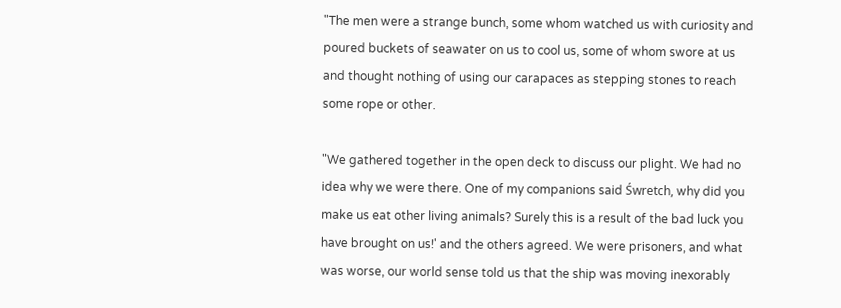"The men were a strange bunch, some whom watched us with curiosity and poured buckets of seawater on us to cool us, some of whom swore at us and thought nothing of using our carapaces as stepping stones to reach some rope or other.

"We gathered together in the open deck to discuss our plight. We had no idea why we were there. One of my companions said Śwretch, why did you make us eat other living animals? Surely this is a result of the bad luck you have brought on us!' and the others agreed. We were prisoners, and what was worse, our world sense told us that the ship was moving inexorably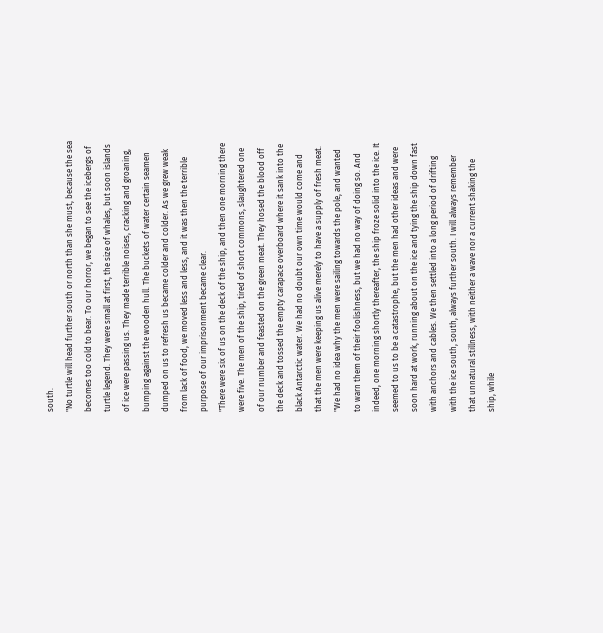south.
"No turtle will head further south or north than she must, because the sea becomes too cold to bear. To our horror, we began to see the icebergs of turtle legend. They were small at first, the size of whales, but soon islands of ice were passing us. They made terrible noises, cracking and groaning, bumping against the wooden hull. The buckets of water certain seamen dumped on us to refresh us became colder and colder. As we grew weak from lack of food, we moved less and less, and it was then the terrible purpose of our imprisonment became clear.
"There were six of us on the deck of the ship, and then one morning there were five. The men of the ship, tired of short commons, slaughtered one of our number and feasted on the green meat. They hosed the blood off the deck and tossed the empty carapace overboard where it sank into the black Antarctic water. We had no doubt our own time would come and that the men were keeping us alive merely to have a supply of fresh meat.
"We had no idea why the men were sailing towards the pole, and wanted to warn them of their foolishness, but we had no way of doing so. And indeed, one morning shortly thereafter, the ship froze solid into the ice. It seemed to us to be a catastrophe, but the men had other ideas and were soon hard at work, running about on the ice and tying the ship down fast with anchors and cables. We then settled into a long period of drifting with the ice south, south, always further south. I will always remember that unnatural stillness, with neither a wave nor a current shaking the ship, while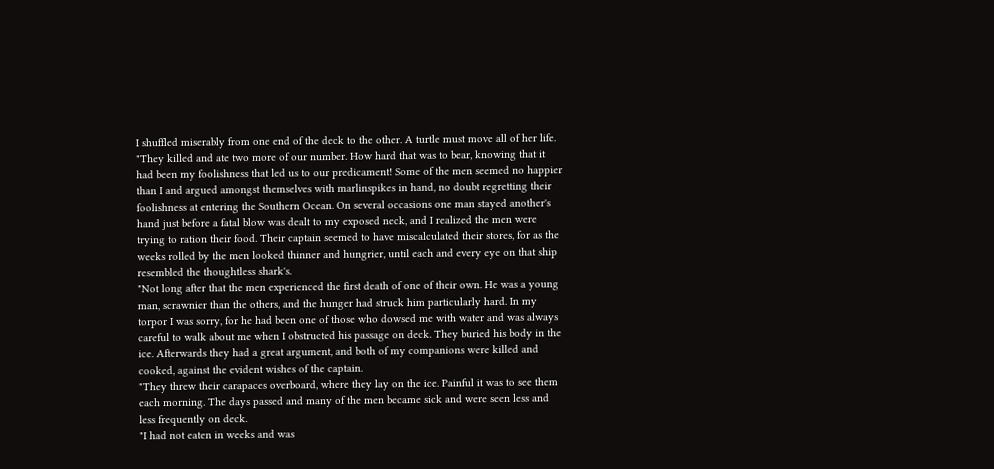I shuffled miserably from one end of the deck to the other. A turtle must move all of her life.
"They killed and ate two more of our number. How hard that was to bear, knowing that it had been my foolishness that led us to our predicament! Some of the men seemed no happier than I and argued amongst themselves with marlinspikes in hand, no doubt regretting their foolishness at entering the Southern Ocean. On several occasions one man stayed another's hand just before a fatal blow was dealt to my exposed neck, and I realized the men were trying to ration their food. Their captain seemed to have miscalculated their stores, for as the weeks rolled by the men looked thinner and hungrier, until each and every eye on that ship resembled the thoughtless shark's.
"Not long after that the men experienced the first death of one of their own. He was a young man, scrawnier than the others, and the hunger had struck him particularly hard. In my torpor I was sorry, for he had been one of those who dowsed me with water and was always careful to walk about me when I obstructed his passage on deck. They buried his body in the ice. Afterwards they had a great argument, and both of my companions were killed and cooked, against the evident wishes of the captain.
"They threw their carapaces overboard, where they lay on the ice. Painful it was to see them each morning. The days passed and many of the men became sick and were seen less and less frequently on deck.
"I had not eaten in weeks and was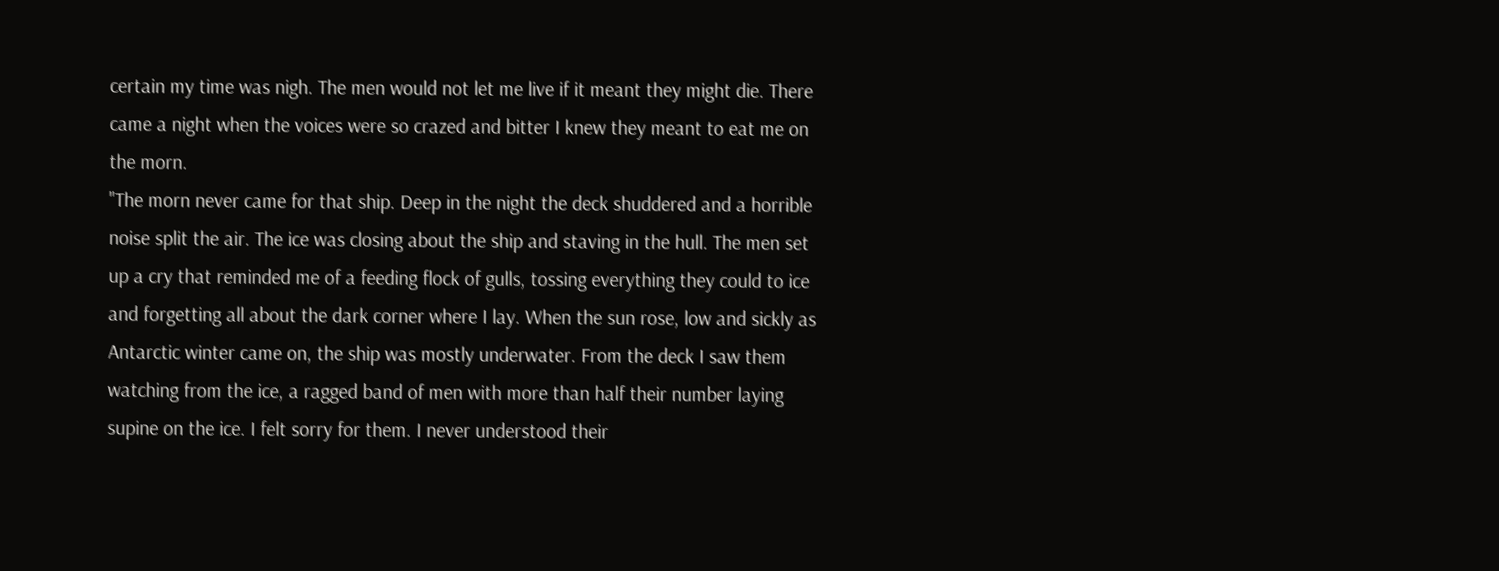certain my time was nigh. The men would not let me live if it meant they might die. There came a night when the voices were so crazed and bitter I knew they meant to eat me on the morn.
"The morn never came for that ship. Deep in the night the deck shuddered and a horrible noise split the air. The ice was closing about the ship and staving in the hull. The men set up a cry that reminded me of a feeding flock of gulls, tossing everything they could to ice and forgetting all about the dark corner where I lay. When the sun rose, low and sickly as Antarctic winter came on, the ship was mostly underwater. From the deck I saw them watching from the ice, a ragged band of men with more than half their number laying supine on the ice. I felt sorry for them. I never understood their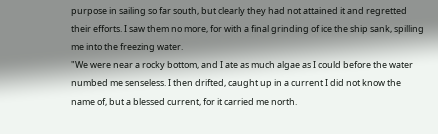purpose in sailing so far south, but clearly they had not attained it and regretted their efforts. I saw them no more, for with a final grinding of ice the ship sank, spilling me into the freezing water.
"We were near a rocky bottom, and I ate as much algae as I could before the water numbed me senseless. I then drifted, caught up in a current I did not know the name of, but a blessed current, for it carried me north.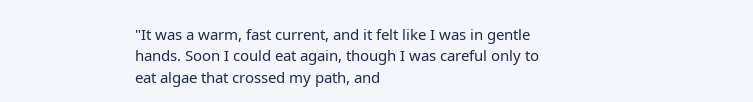"It was a warm, fast current, and it felt like I was in gentle hands. Soon I could eat again, though I was careful only to eat algae that crossed my path, and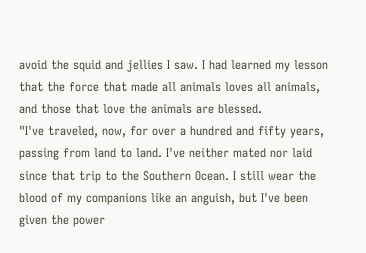avoid the squid and jellies I saw. I had learned my lesson  that the force that made all animals loves all animals, and those that love the animals are blessed.
"I've traveled, now, for over a hundred and fifty years, passing from land to land. I've neither mated nor laid since that trip to the Southern Ocean. I still wear the blood of my companions like an anguish, but I've been given the power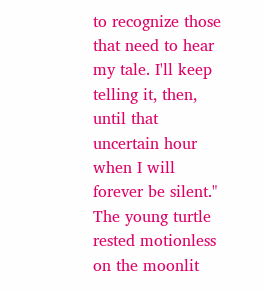to recognize those that need to hear my tale. I'll keep telling it, then, until that uncertain hour when I will forever be silent."
The young turtle rested motionless on the moonlit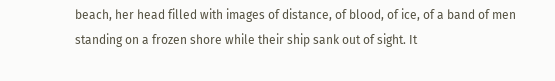beach, her head filled with images of distance, of blood, of ice, of a band of men standing on a frozen shore while their ship sank out of sight. It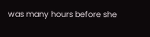was many hours before she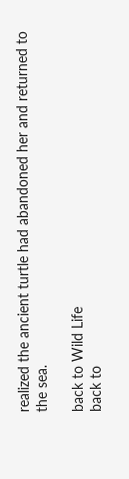realized the ancient turtle had abandoned her and returned to the sea.

back to Wild Life
back to